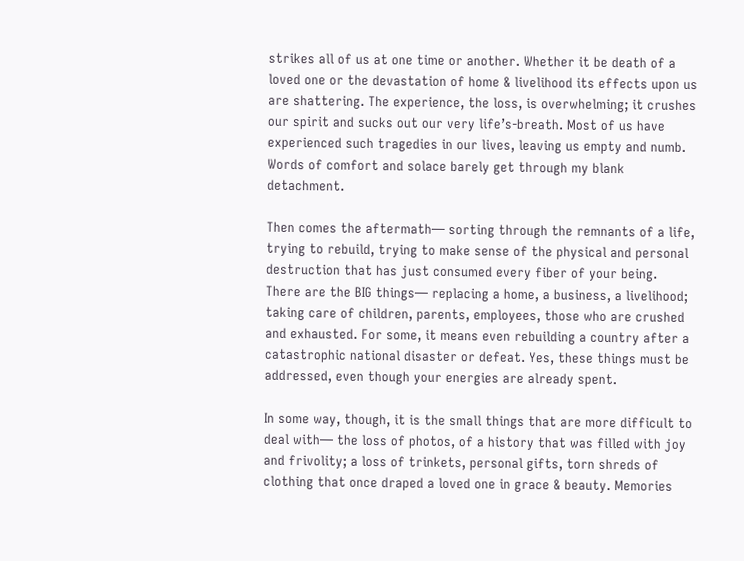strikes all of us at one time or another. Whether it be death of a loved one or the devastation of home & livelihood its effects upon us are shattering. The experience, the loss, is overwhelming; it crushes our spirit and sucks out our very life’s-breath. Most of us have experienced such tragedies in our lives, leaving us empty and numb. Words of comfort and solace barely get through my blank detachment.

Then comes the aftermath— sorting through the remnants of a life, trying to rebuild, trying to make sense of the physical and personal destruction that has just consumed every fiber of your being. There are the BIG things— replacing a home, a business, a livelihood; taking care of children, parents, employees, those who are crushed and exhausted. For some, it means even rebuilding a country after a catastrophic national disaster or defeat. Yes, these things must be addressed, even though your energies are already spent.

In some way, though, it is the small things that are more difficult to deal with— the loss of photos, of a history that was filled with joy and frivolity; a loss of trinkets, personal gifts, torn shreds of clothing that once draped a loved one in grace & beauty. Memories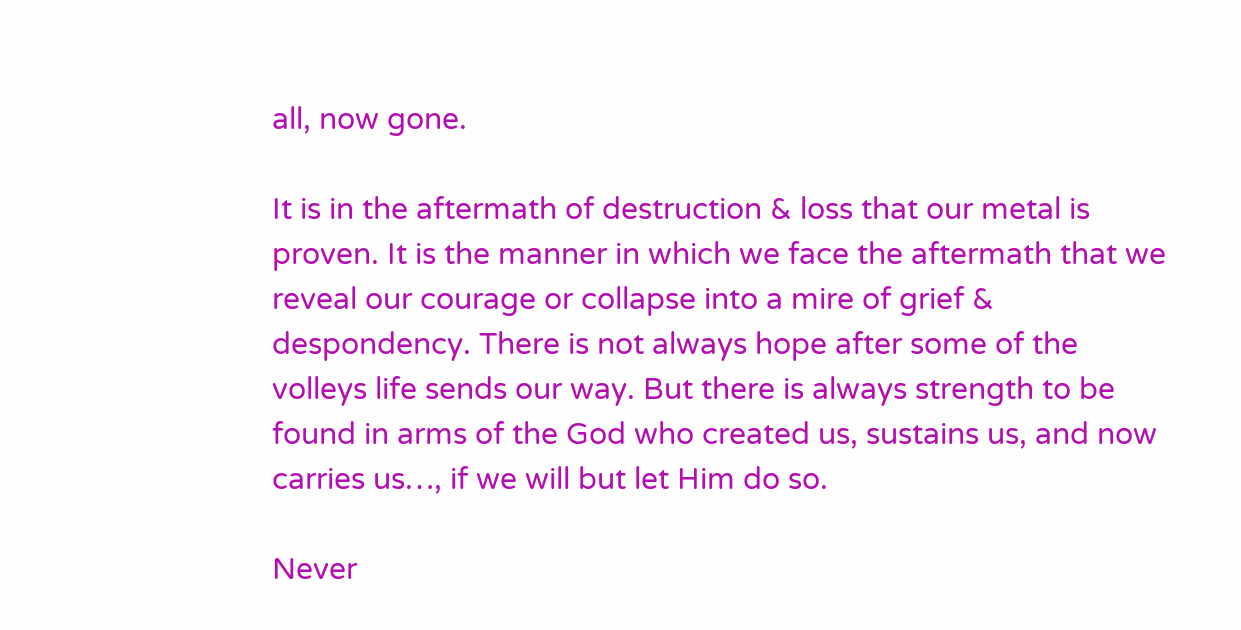all, now gone.

It is in the aftermath of destruction & loss that our metal is proven. It is the manner in which we face the aftermath that we reveal our courage or collapse into a mire of grief & despondency. There is not always hope after some of the volleys life sends our way. But there is always strength to be found in arms of the God who created us, sustains us, and now carries us…, if we will but let Him do so.

Never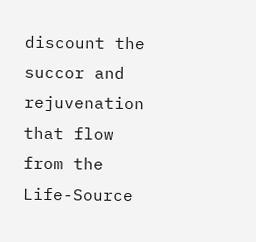discount the succor and rejuvenation that flow from the Life-Source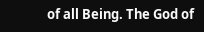of all Being. The God of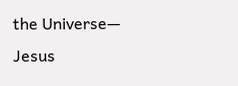the Universe— Jesus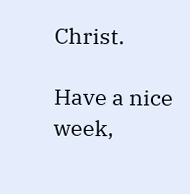Christ.

Have a nice week,